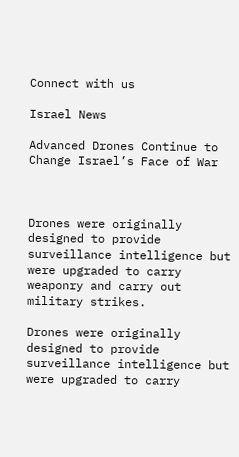Connect with us

Israel News

Advanced Drones Continue to Change Israel’s Face of War



Drones were originally designed to provide surveillance intelligence but were upgraded to carry weaponry and carry out military strikes.

Drones were originally designed to provide surveillance intelligence but were upgraded to carry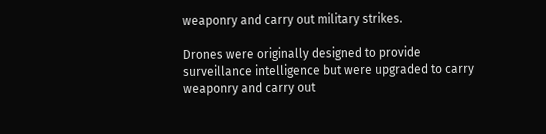weaponry and carry out military strikes.

Drones were originally designed to provide surveillance intelligence but were upgraded to carry weaponry and carry out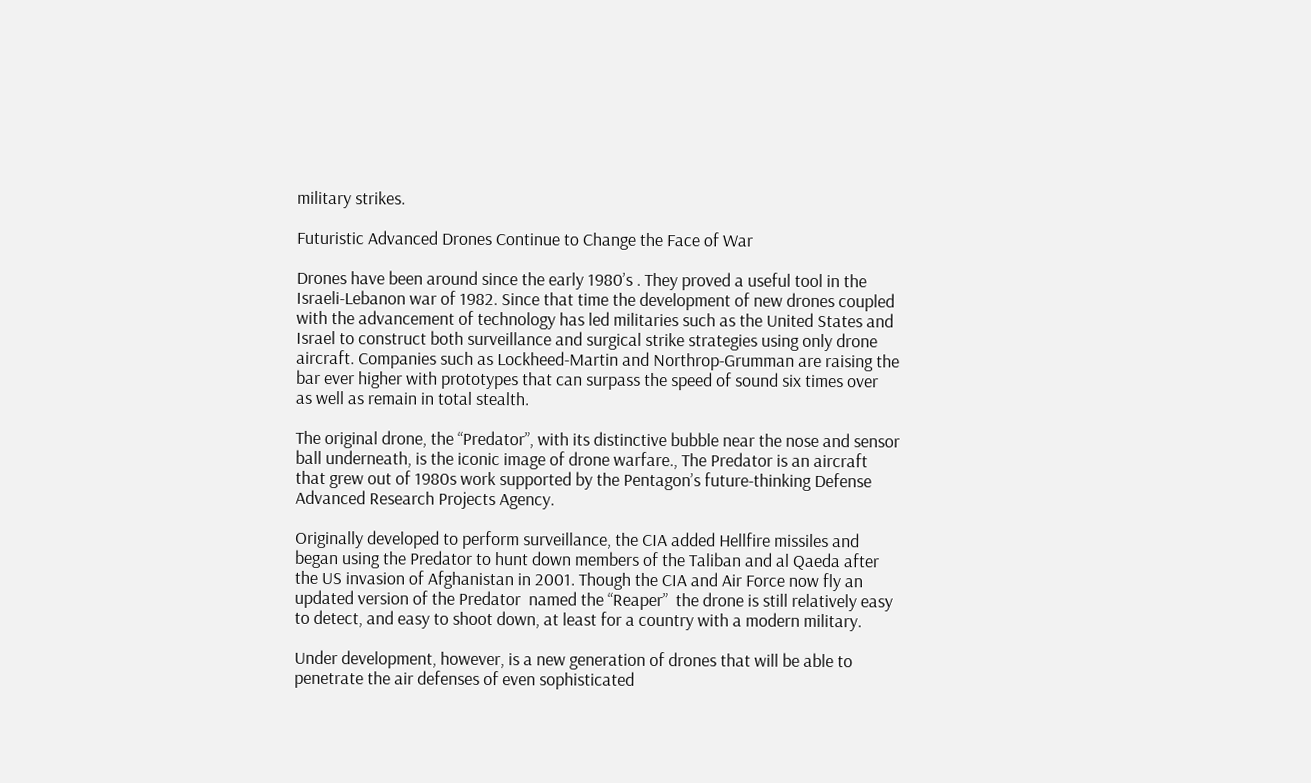military strikes.

Futuristic Advanced Drones Continue to Change the Face of War

Drones have been around since the early 1980’s . They proved a useful tool in the Israeli-Lebanon war of 1982. Since that time the development of new drones coupled with the advancement of technology has led militaries such as the United States and Israel to construct both surveillance and surgical strike strategies using only drone aircraft. Companies such as Lockheed-Martin and Northrop-Grumman are raising the bar ever higher with prototypes that can surpass the speed of sound six times over  as well as remain in total stealth.

The original drone, the “Predator”, with its distinctive bubble near the nose and sensor ball underneath, is the iconic image of drone warfare., The Predator is an aircraft that grew out of 1980s work supported by the Pentagon’s future-thinking Defense Advanced Research Projects Agency.

Originally developed to perform surveillance, the CIA added Hellfire missiles and began using the Predator to hunt down members of the Taliban and al Qaeda after the US invasion of Afghanistan in 2001. Though the CIA and Air Force now fly an updated version of the Predator  named the “Reaper”  the drone is still relatively easy to detect, and easy to shoot down, at least for a country with a modern military.

Under development, however, is a new generation of drones that will be able to penetrate the air defenses of even sophisticated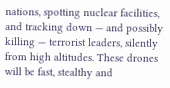nations, spotting nuclear facilities, and tracking down — and possibly killing — terrorist leaders, silently from high altitudes. These drones will be fast, stealthy and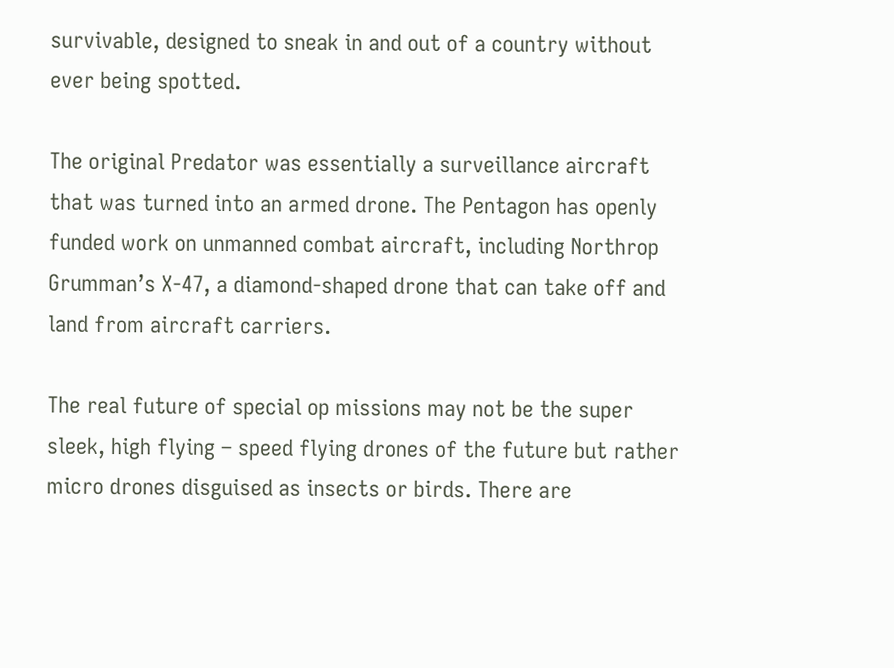survivable, designed to sneak in and out of a country without ever being spotted.

The original Predator was essentially a surveillance aircraft that was turned into an armed drone. The Pentagon has openly funded work on unmanned combat aircraft, including Northrop Grumman’s X-47, a diamond-shaped drone that can take off and land from aircraft carriers.

The real future of special op missions may not be the super sleek, high flying – speed flying drones of the future but rather micro drones disguised as insects or birds. There are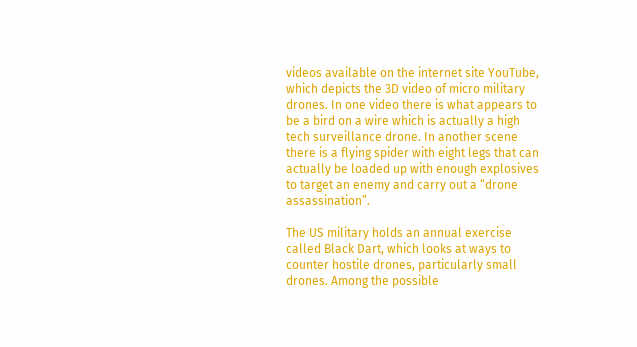videos available on the internet site YouTube, which depicts the 3D video of micro military drones. In one video there is what appears to be a bird on a wire which is actually a high tech surveillance drone. In another scene there is a flying spider with eight legs that can actually be loaded up with enough explosives to target an enemy and carry out a “drone assassination”.

The US military holds an annual exercise called Black Dart, which looks at ways to counter hostile drones, particularly small drones. Among the possible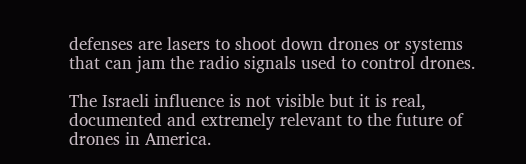defenses are lasers to shoot down drones or systems that can jam the radio signals used to control drones.

The Israeli influence is not visible but it is real, documented and extremely relevant to the future of drones in America.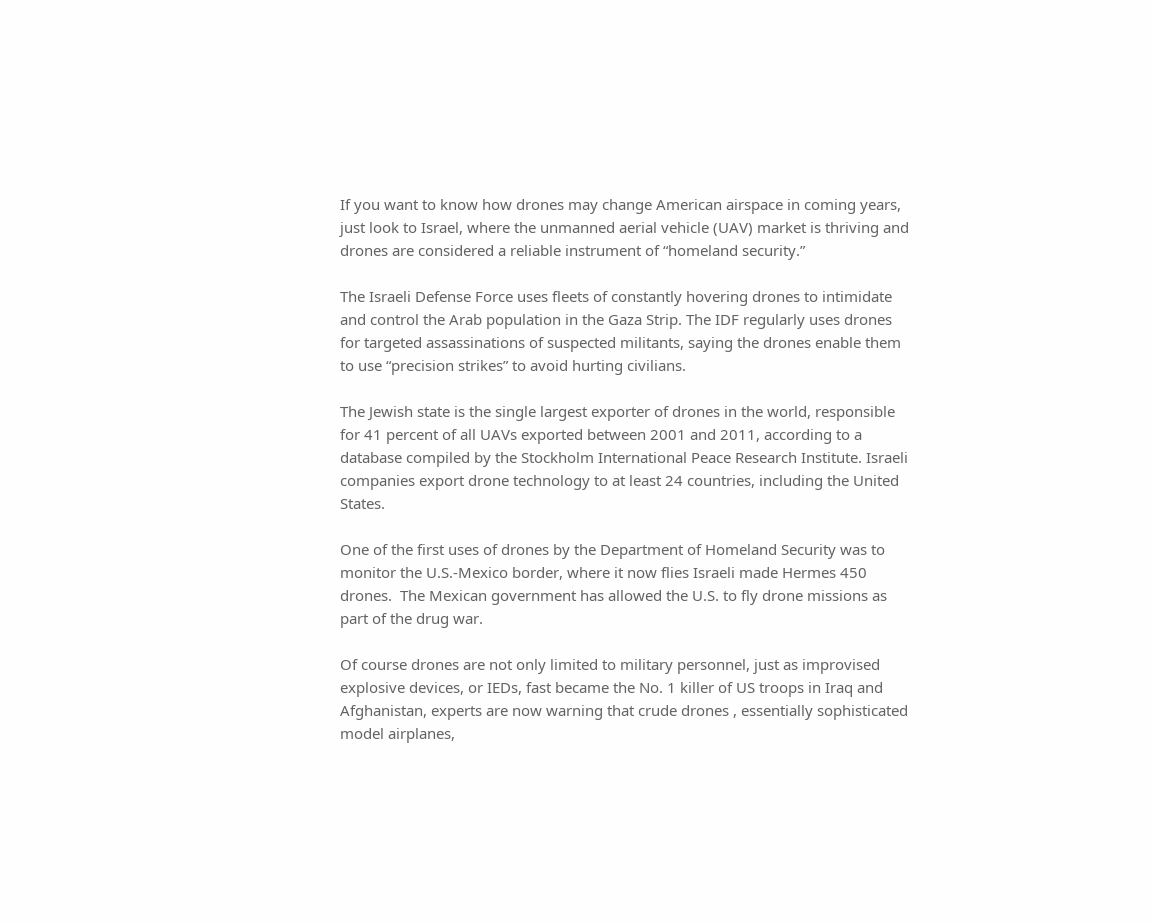If you want to know how drones may change American airspace in coming years, just look to Israel, where the unmanned aerial vehicle (UAV) market is thriving and drones are considered a reliable instrument of “homeland security.”

The Israeli Defense Force uses fleets of constantly hovering drones to intimidate and control the Arab population in the Gaza Strip. The IDF regularly uses drones for targeted assassinations of suspected militants, saying the drones enable them to use “precision strikes” to avoid hurting civilians.

The Jewish state is the single largest exporter of drones in the world, responsible for 41 percent of all UAVs exported between 2001 and 2011, according to a database compiled by the Stockholm International Peace Research Institute. Israeli companies export drone technology to at least 24 countries, including the United States.

One of the first uses of drones by the Department of Homeland Security was to monitor the U.S.-Mexico border, where it now flies Israeli made Hermes 450 drones.  The Mexican government has allowed the U.S. to fly drone missions as part of the drug war.

Of course drones are not only limited to military personnel, just as improvised explosive devices, or IEDs, fast became the No. 1 killer of US troops in Iraq and Afghanistan, experts are now warning that crude drones , essentially sophisticated model airplanes,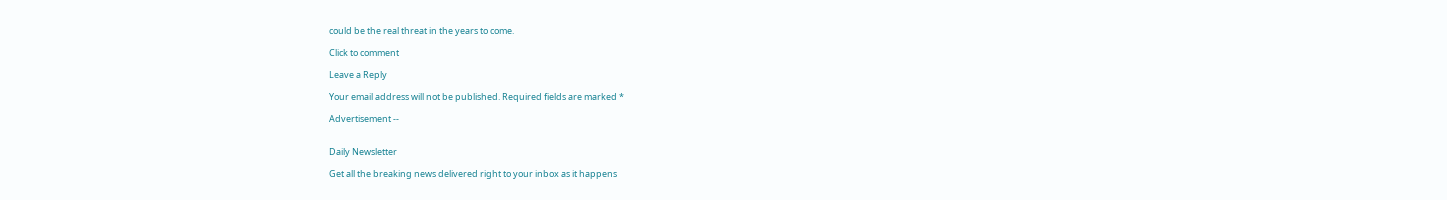could be the real threat in the years to come.

Click to comment

Leave a Reply

Your email address will not be published. Required fields are marked *

Advertisement --


Daily Newsletter

Get all the breaking news delivered right to your inbox as it happens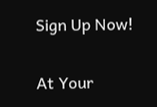Sign Up Now!


At Your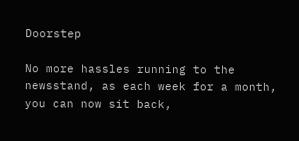Doorstep

No more hassles running to the newsstand, as each week for a month, you can now sit back,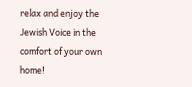relax and enjoy the Jewish Voice in the comfort of your own home!